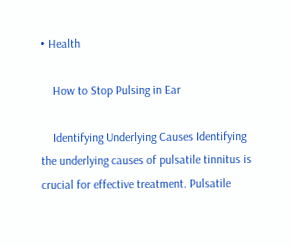• Health

    How to Stop Pulsing in Ear

    Identifying Underlying Causes Identifying the underlying causes of pulsatile tinnitus is crucial for effective treatment. Pulsatile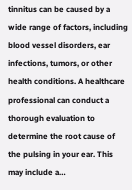tinnitus can be caused by a wide range of factors, including blood vessel disorders, ear infections, tumors, or other health conditions. A healthcare professional can conduct a thorough evaluation to determine the root cause of the pulsing in your ear. This may include a…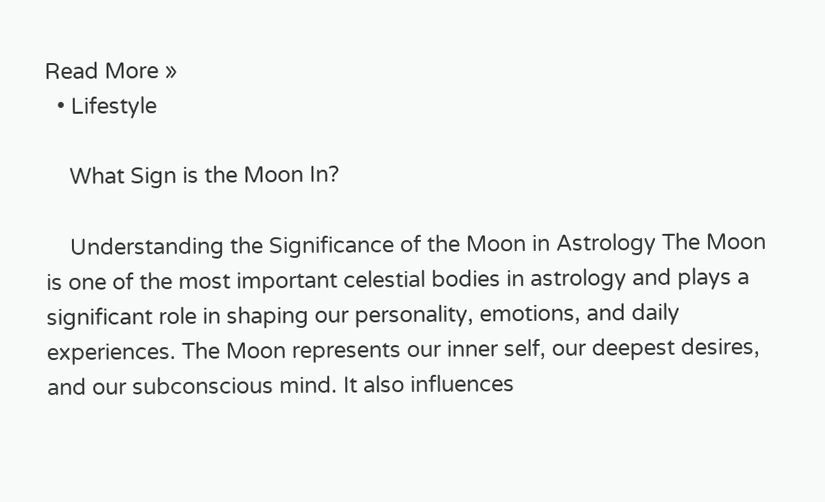Read More »
  • Lifestyle

    What Sign is the Moon In?

    Understanding the Significance of the Moon in Astrology The Moon is one of the most important celestial bodies in astrology and plays a significant role in shaping our personality, emotions, and daily experiences. The Moon represents our inner self, our deepest desires, and our subconscious mind. It also influences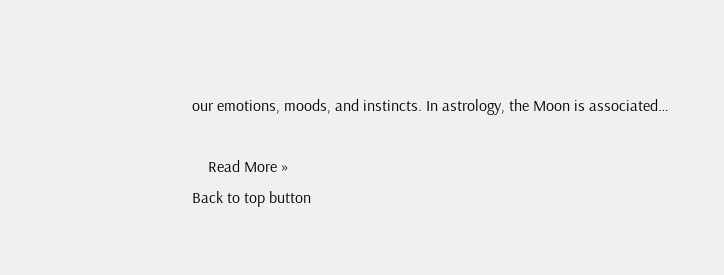our emotions, moods, and instincts. In astrology, the Moon is associated…

    Read More »
Back to top button